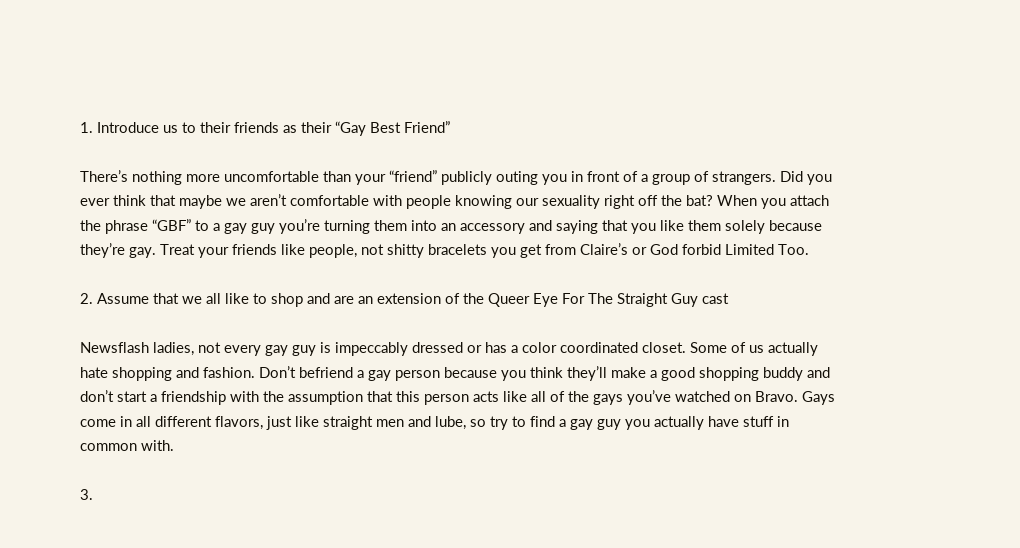1. Introduce us to their friends as their “Gay Best Friend”

There’s nothing more uncomfortable than your “friend” publicly outing you in front of a group of strangers. Did you ever think that maybe we aren’t comfortable with people knowing our sexuality right off the bat? When you attach the phrase “GBF” to a gay guy you’re turning them into an accessory and saying that you like them solely because they’re gay. Treat your friends like people, not shitty bracelets you get from Claire’s or God forbid Limited Too.

2. Assume that we all like to shop and are an extension of the Queer Eye For The Straight Guy cast

Newsflash ladies, not every gay guy is impeccably dressed or has a color coordinated closet. Some of us actually hate shopping and fashion. Don’t befriend a gay person because you think they’ll make a good shopping buddy and don’t start a friendship with the assumption that this person acts like all of the gays you’ve watched on Bravo. Gays come in all different flavors, just like straight men and lube, so try to find a gay guy you actually have stuff in common with.

3.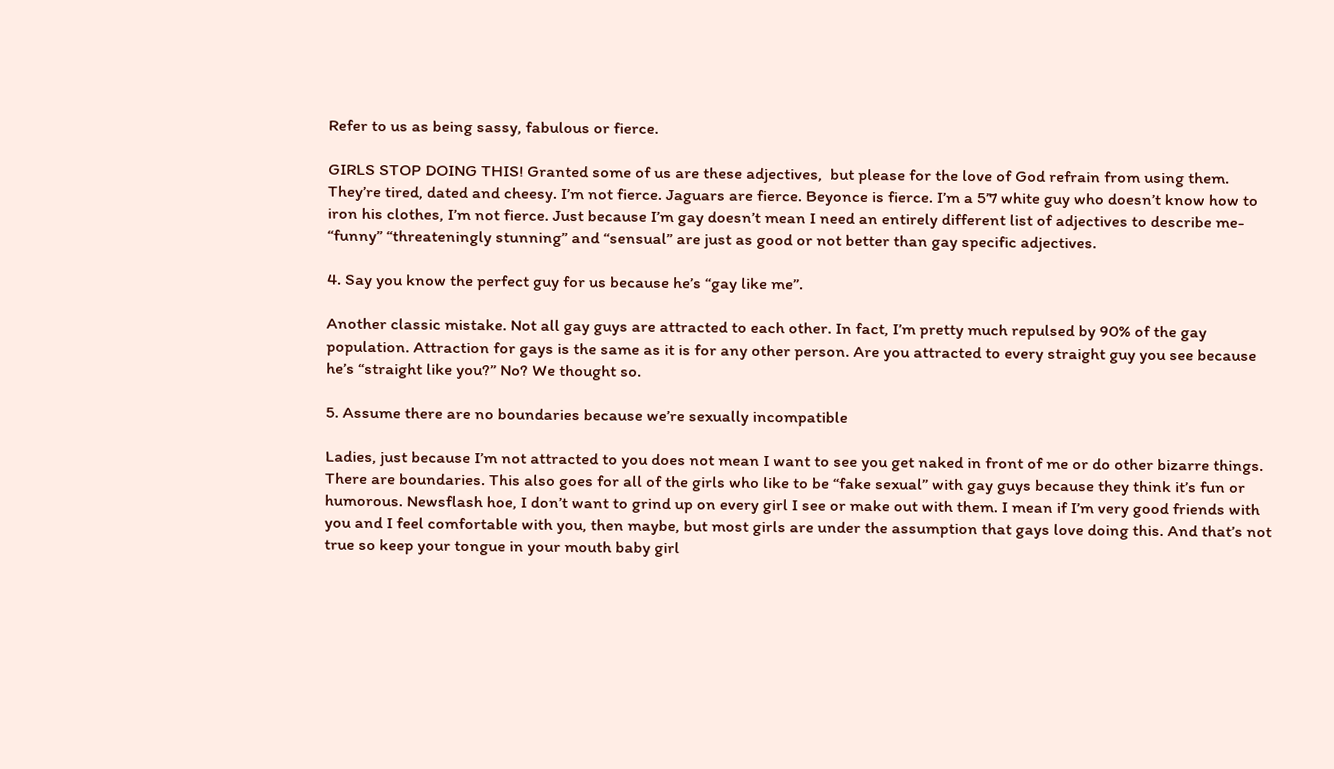Refer to us as being sassy, fabulous or fierce.

GIRLS STOP DOING THIS! Granted some of us are these adjectives,  but please for the love of God refrain from using them. They’re tired, dated and cheesy. I’m not fierce. Jaguars are fierce. Beyonce is fierce. I’m a 5’7 white guy who doesn’t know how to iron his clothes, I’m not fierce. Just because I’m gay doesn’t mean I need an entirely different list of adjectives to describe me- “funny” “threateningly stunning” and “sensual” are just as good or not better than gay specific adjectives.

4. Say you know the perfect guy for us because he’s “gay like me”.

Another classic mistake. Not all gay guys are attracted to each other. In fact, I’m pretty much repulsed by 90% of the gay population. Attraction for gays is the same as it is for any other person. Are you attracted to every straight guy you see because he’s “straight like you?” No? We thought so.

5. Assume there are no boundaries because we’re sexually incompatible

Ladies, just because I’m not attracted to you does not mean I want to see you get naked in front of me or do other bizarre things. There are boundaries. This also goes for all of the girls who like to be “fake sexual” with gay guys because they think it’s fun or humorous. Newsflash hoe, I don’t want to grind up on every girl I see or make out with them. I mean if I’m very good friends with you and I feel comfortable with you, then maybe, but most girls are under the assumption that gays love doing this. And that’s not true so keep your tongue in your mouth baby girl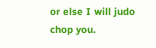or else I will judo chop you.